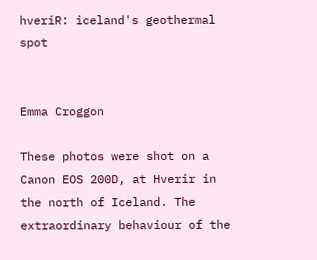hveriR: iceland's geothermal spot


Emma Croggon

These photos were shot on a Canon EOS 200D, at Hverir in the north of Iceland. The extraordinary behaviour of the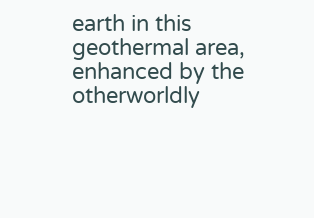earth in this geothermal area, enhanced by the otherworldly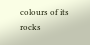colours of its rocks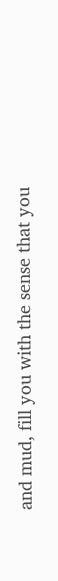and mud, fill you with the sense that you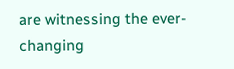are witnessing the ever-changing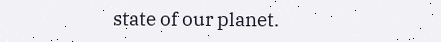state of our planet.